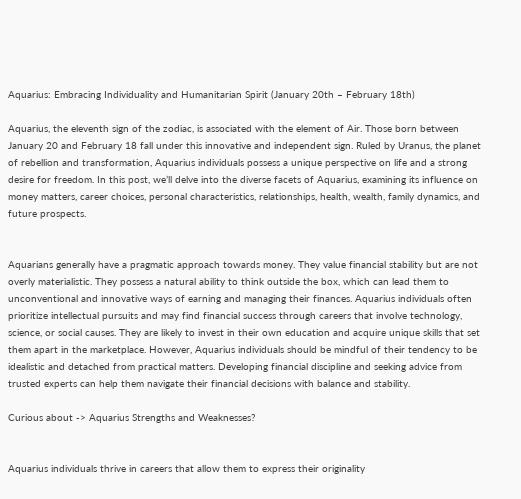Aquarius: Embracing Individuality and Humanitarian Spirit (January 20th – February 18th)

Aquarius, the eleventh sign of the zodiac, is associated with the element of Air. Those born between January 20 and February 18 fall under this innovative and independent sign. Ruled by Uranus, the planet of rebellion and transformation, Aquarius individuals possess a unique perspective on life and a strong desire for freedom. In this post, we’ll delve into the diverse facets of Aquarius, examining its influence on money matters, career choices, personal characteristics, relationships, health, wealth, family dynamics, and future prospects.


Aquarians generally have a pragmatic approach towards money. They value financial stability but are not overly materialistic. They possess a natural ability to think outside the box, which can lead them to unconventional and innovative ways of earning and managing their finances. Aquarius individuals often prioritize intellectual pursuits and may find financial success through careers that involve technology, science, or social causes. They are likely to invest in their own education and acquire unique skills that set them apart in the marketplace. However, Aquarius individuals should be mindful of their tendency to be idealistic and detached from practical matters. Developing financial discipline and seeking advice from trusted experts can help them navigate their financial decisions with balance and stability.

Curious about -> Aquarius Strengths and Weaknesses?


Aquarius individuals thrive in careers that allow them to express their originality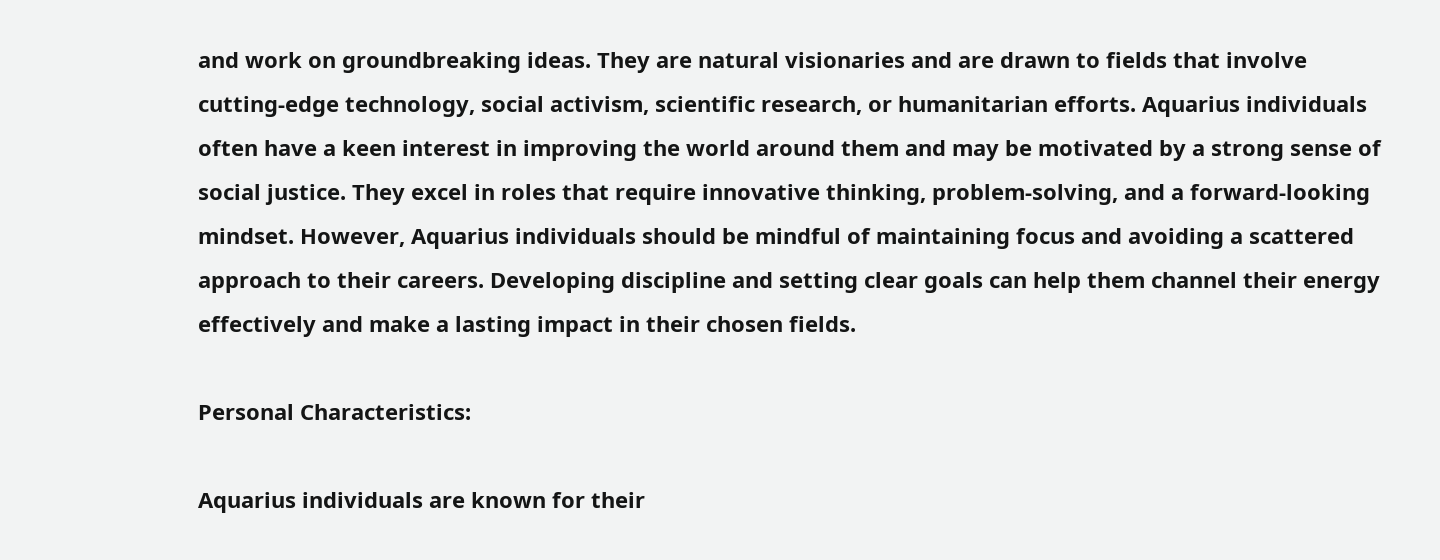and work on groundbreaking ideas. They are natural visionaries and are drawn to fields that involve cutting-edge technology, social activism, scientific research, or humanitarian efforts. Aquarius individuals often have a keen interest in improving the world around them and may be motivated by a strong sense of social justice. They excel in roles that require innovative thinking, problem-solving, and a forward-looking mindset. However, Aquarius individuals should be mindful of maintaining focus and avoiding a scattered approach to their careers. Developing discipline and setting clear goals can help them channel their energy effectively and make a lasting impact in their chosen fields.

Personal Characteristics:

Aquarius individuals are known for their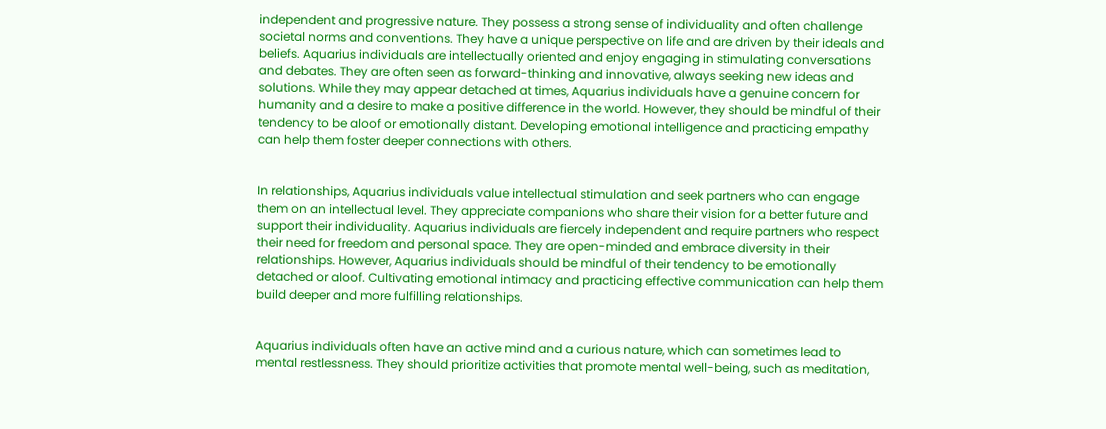independent and progressive nature. They possess a strong sense of individuality and often challenge societal norms and conventions. They have a unique perspective on life and are driven by their ideals and beliefs. Aquarius individuals are intellectually oriented and enjoy engaging in stimulating conversations and debates. They are often seen as forward-thinking and innovative, always seeking new ideas and solutions. While they may appear detached at times, Aquarius individuals have a genuine concern for humanity and a desire to make a positive difference in the world. However, they should be mindful of their tendency to be aloof or emotionally distant. Developing emotional intelligence and practicing empathy can help them foster deeper connections with others.


In relationships, Aquarius individuals value intellectual stimulation and seek partners who can engage them on an intellectual level. They appreciate companions who share their vision for a better future and support their individuality. Aquarius individuals are fiercely independent and require partners who respect their need for freedom and personal space. They are open-minded and embrace diversity in their relationships. However, Aquarius individuals should be mindful of their tendency to be emotionally detached or aloof. Cultivating emotional intimacy and practicing effective communication can help them build deeper and more fulfilling relationships.


Aquarius individuals often have an active mind and a curious nature, which can sometimes lead to mental restlessness. They should prioritize activities that promote mental well-being, such as meditation,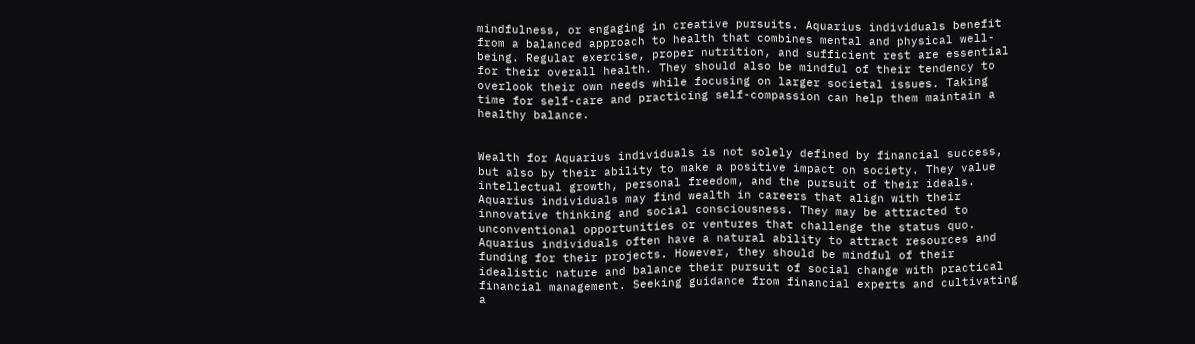mindfulness, or engaging in creative pursuits. Aquarius individuals benefit from a balanced approach to health that combines mental and physical well-being. Regular exercise, proper nutrition, and sufficient rest are essential for their overall health. They should also be mindful of their tendency to overlook their own needs while focusing on larger societal issues. Taking time for self-care and practicing self-compassion can help them maintain a healthy balance.


Wealth for Aquarius individuals is not solely defined by financial success, but also by their ability to make a positive impact on society. They value intellectual growth, personal freedom, and the pursuit of their ideals. Aquarius individuals may find wealth in careers that align with their innovative thinking and social consciousness. They may be attracted to unconventional opportunities or ventures that challenge the status quo. Aquarius individuals often have a natural ability to attract resources and funding for their projects. However, they should be mindful of their idealistic nature and balance their pursuit of social change with practical financial management. Seeking guidance from financial experts and cultivating a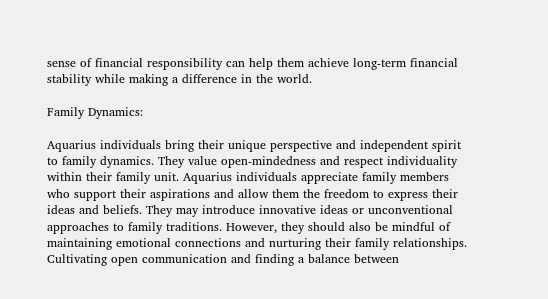sense of financial responsibility can help them achieve long-term financial stability while making a difference in the world.

Family Dynamics:

Aquarius individuals bring their unique perspective and independent spirit to family dynamics. They value open-mindedness and respect individuality within their family unit. Aquarius individuals appreciate family members who support their aspirations and allow them the freedom to express their ideas and beliefs. They may introduce innovative ideas or unconventional approaches to family traditions. However, they should also be mindful of maintaining emotional connections and nurturing their family relationships. Cultivating open communication and finding a balance between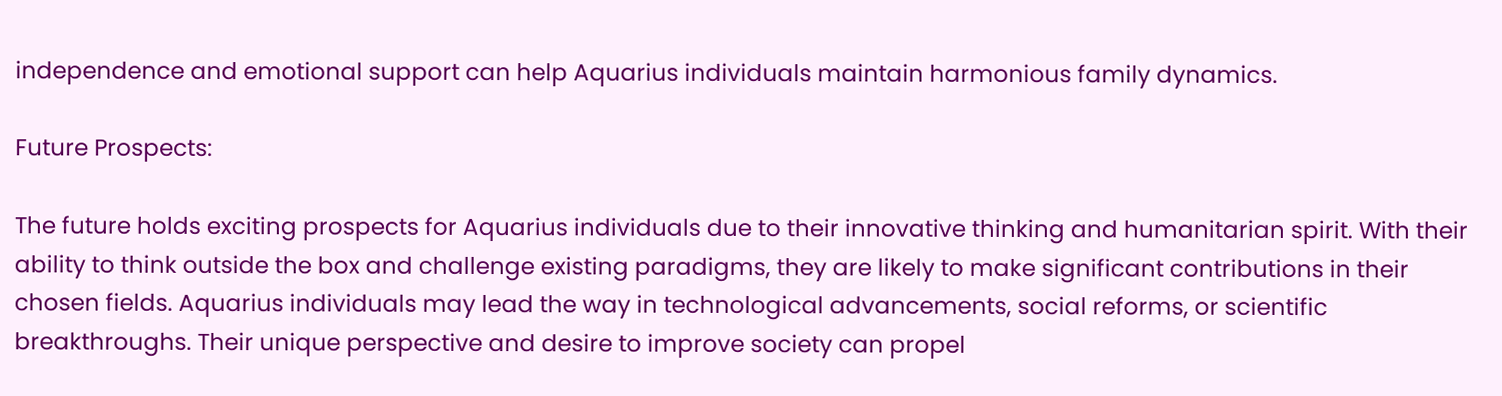independence and emotional support can help Aquarius individuals maintain harmonious family dynamics.

Future Prospects:

The future holds exciting prospects for Aquarius individuals due to their innovative thinking and humanitarian spirit. With their ability to think outside the box and challenge existing paradigms, they are likely to make significant contributions in their chosen fields. Aquarius individuals may lead the way in technological advancements, social reforms, or scientific breakthroughs. Their unique perspective and desire to improve society can propel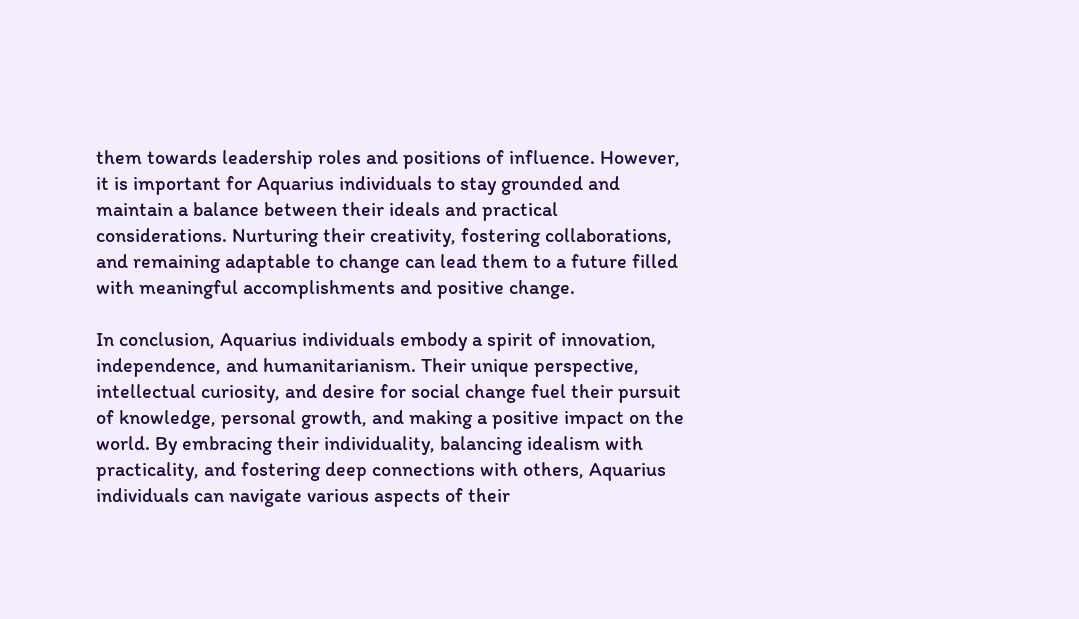them towards leadership roles and positions of influence. However, it is important for Aquarius individuals to stay grounded and maintain a balance between their ideals and practical considerations. Nurturing their creativity, fostering collaborations, and remaining adaptable to change can lead them to a future filled with meaningful accomplishments and positive change.

In conclusion, Aquarius individuals embody a spirit of innovation, independence, and humanitarianism. Their unique perspective, intellectual curiosity, and desire for social change fuel their pursuit of knowledge, personal growth, and making a positive impact on the world. By embracing their individuality, balancing idealism with practicality, and fostering deep connections with others, Aquarius individuals can navigate various aspects of their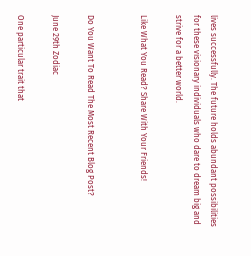lives successfully. The future holds abundant possibilities for these visionary individuals who dare to dream big and strive for a better world.

Like What You Read? Share With Your Friends!


Do You Want To Read The Most Recent Blog Post?

June 29th Zodiac

One particular trait that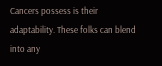Cancers possess is their adaptability. These folks can blend into any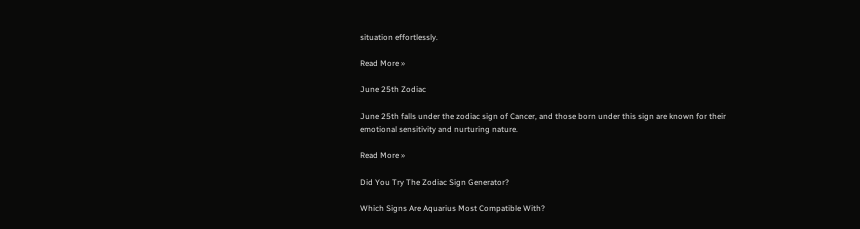situation effortlessly.

Read More »

June 25th Zodiac

June 25th falls under the zodiac sign of Cancer, and those born under this sign are known for their emotional sensitivity and nurturing nature.

Read More »

Did You Try The Zodiac Sign Generator?

Which Signs Are Aquarius Most Compatible With?